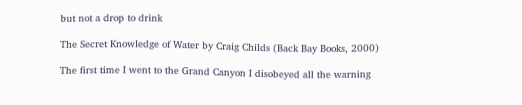but not a drop to drink

The Secret Knowledge of Water by Craig Childs (Back Bay Books, 2000)

The first time I went to the Grand Canyon I disobeyed all the warning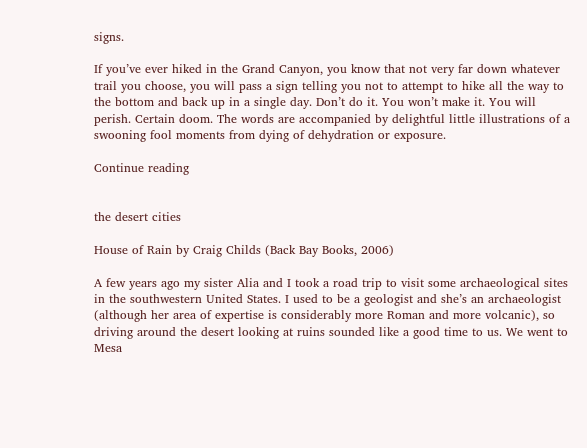signs.

If you’ve ever hiked in the Grand Canyon, you know that not very far down whatever trail you choose, you will pass a sign telling you not to attempt to hike all the way to the bottom and back up in a single day. Don’t do it. You won’t make it. You will perish. Certain doom. The words are accompanied by delightful little illustrations of a swooning fool moments from dying of dehydration or exposure.

Continue reading


the desert cities

House of Rain by Craig Childs (Back Bay Books, 2006)

A few years ago my sister Alia and I took a road trip to visit some archaeological sites in the southwestern United States. I used to be a geologist and she’s an archaeologist (although her area of expertise is considerably more Roman and more volcanic), so driving around the desert looking at ruins sounded like a good time to us. We went to Mesa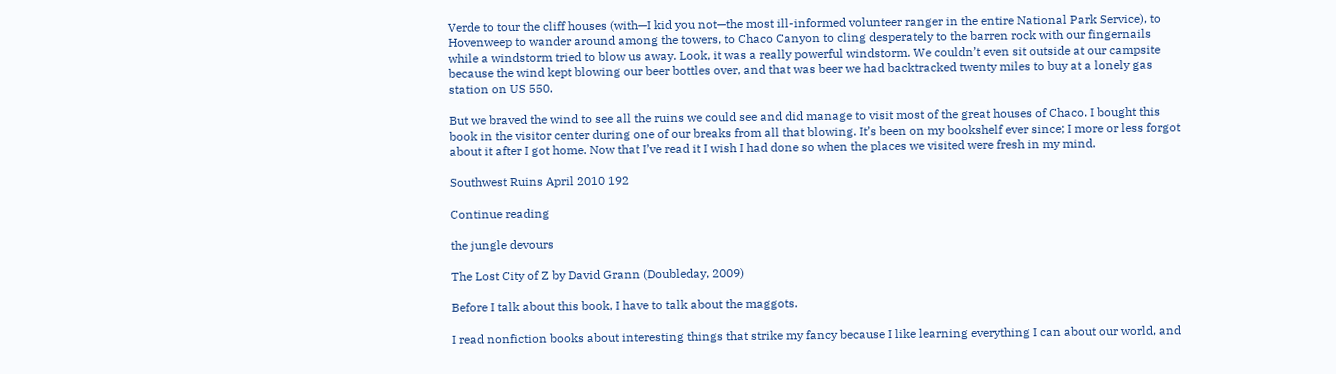Verde to tour the cliff houses (with—I kid you not—the most ill-informed volunteer ranger in the entire National Park Service), to Hovenweep to wander around among the towers, to Chaco Canyon to cling desperately to the barren rock with our fingernails while a windstorm tried to blow us away. Look, it was a really powerful windstorm. We couldn’t even sit outside at our campsite because the wind kept blowing our beer bottles over, and that was beer we had backtracked twenty miles to buy at a lonely gas station on US 550.

But we braved the wind to see all the ruins we could see and did manage to visit most of the great houses of Chaco. I bought this book in the visitor center during one of our breaks from all that blowing. It’s been on my bookshelf ever since; I more or less forgot about it after I got home. Now that I’ve read it I wish I had done so when the places we visited were fresh in my mind.

Southwest Ruins April 2010 192

Continue reading

the jungle devours

The Lost City of Z by David Grann (Doubleday, 2009)

Before I talk about this book, I have to talk about the maggots.

I read nonfiction books about interesting things that strike my fancy because I like learning everything I can about our world, and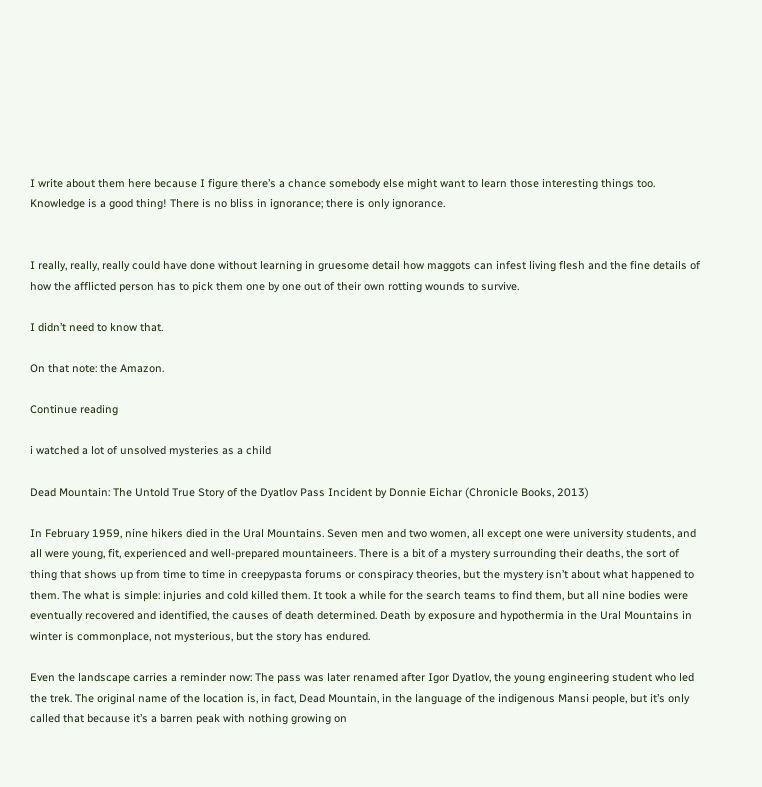I write about them here because I figure there’s a chance somebody else might want to learn those interesting things too. Knowledge is a good thing! There is no bliss in ignorance; there is only ignorance.


I really, really, really could have done without learning in gruesome detail how maggots can infest living flesh and the fine details of how the afflicted person has to pick them one by one out of their own rotting wounds to survive.

I didn’t need to know that.

On that note: the Amazon.

Continue reading

i watched a lot of unsolved mysteries as a child

Dead Mountain: The Untold True Story of the Dyatlov Pass Incident by Donnie Eichar (Chronicle Books, 2013)

In February 1959, nine hikers died in the Ural Mountains. Seven men and two women, all except one were university students, and all were young, fit, experienced and well-prepared mountaineers. There is a bit of a mystery surrounding their deaths, the sort of thing that shows up from time to time in creepypasta forums or conspiracy theories, but the mystery isn’t about what happened to them. The what is simple: injuries and cold killed them. It took a while for the search teams to find them, but all nine bodies were eventually recovered and identified, the causes of death determined. Death by exposure and hypothermia in the Ural Mountains in winter is commonplace, not mysterious, but the story has endured.

Even the landscape carries a reminder now: The pass was later renamed after Igor Dyatlov, the young engineering student who led the trek. The original name of the location is, in fact, Dead Mountain, in the language of the indigenous Mansi people, but it’s only called that because it’s a barren peak with nothing growing on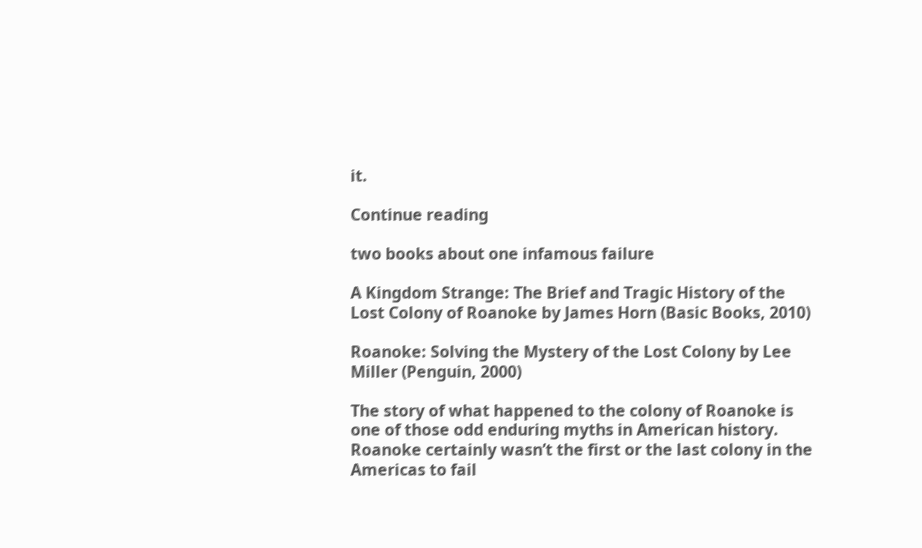it.

Continue reading

two books about one infamous failure

A Kingdom Strange: The Brief and Tragic History of the Lost Colony of Roanoke by James Horn (Basic Books, 2010)

Roanoke: Solving the Mystery of the Lost Colony by Lee Miller (Penguin, 2000)

The story of what happened to the colony of Roanoke is one of those odd enduring myths in American history. Roanoke certainly wasn’t the first or the last colony in the Americas to fail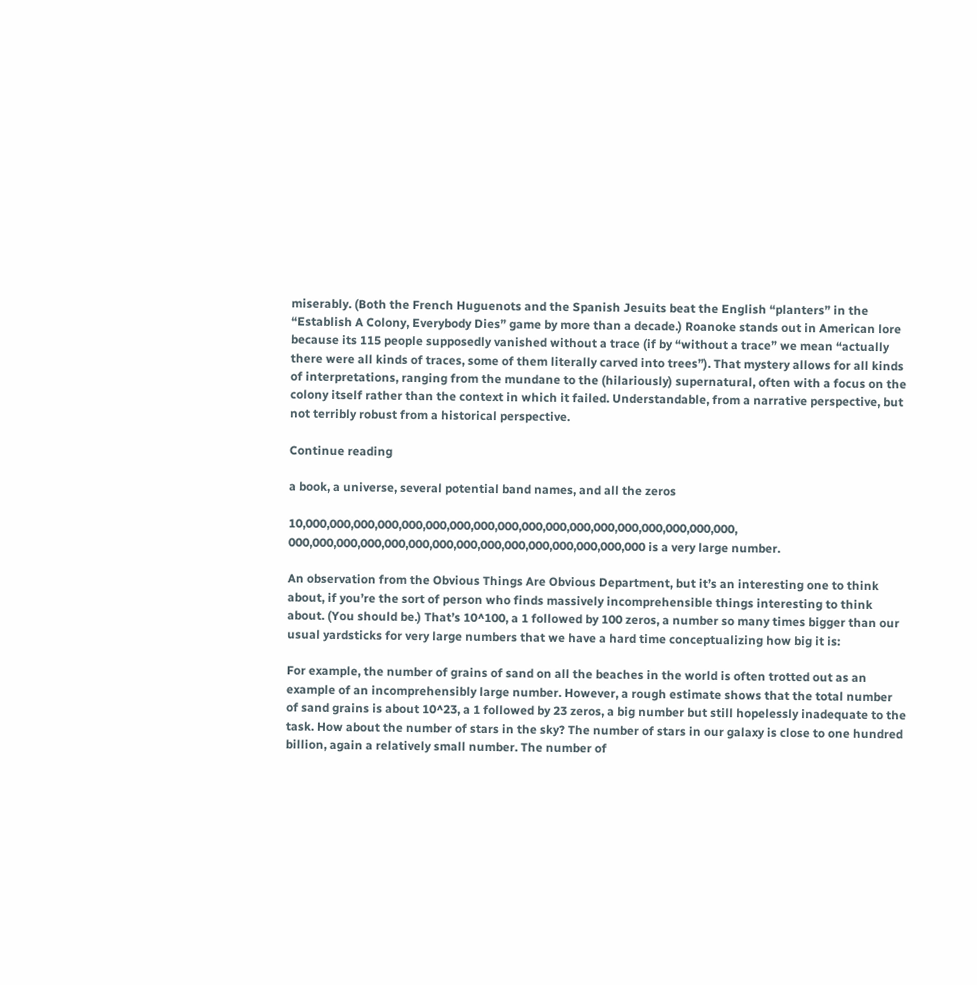miserably. (Both the French Huguenots and the Spanish Jesuits beat the English “planters” in the “Establish A Colony, Everybody Dies” game by more than a decade.) Roanoke stands out in American lore because its 115 people supposedly vanished without a trace (if by “without a trace” we mean “actually there were all kinds of traces, some of them literally carved into trees”). That mystery allows for all kinds of interpretations, ranging from the mundane to the (hilariously) supernatural, often with a focus on the colony itself rather than the context in which it failed. Understandable, from a narrative perspective, but not terribly robust from a historical perspective.

Continue reading

a book, a universe, several potential band names, and all the zeros

10,000,000,000,000,000,000,000,000,000,000,000,000,000,000,000,000,000,000, 000,000,000,000,000,000,000,000,000,000,000,000,000,000,000 is a very large number.

An observation from the Obvious Things Are Obvious Department, but it’s an interesting one to think about, if you’re the sort of person who finds massively incomprehensible things interesting to think about. (You should be.) That’s 10^100, a 1 followed by 100 zeros, a number so many times bigger than our usual yardsticks for very large numbers that we have a hard time conceptualizing how big it is:

For example, the number of grains of sand on all the beaches in the world is often trotted out as an example of an incomprehensibly large number. However, a rough estimate shows that the total number of sand grains is about 10^23, a 1 followed by 23 zeros, a big number but still hopelessly inadequate to the task. How about the number of stars in the sky? The number of stars in our galaxy is close to one hundred billion, again a relatively small number. The number of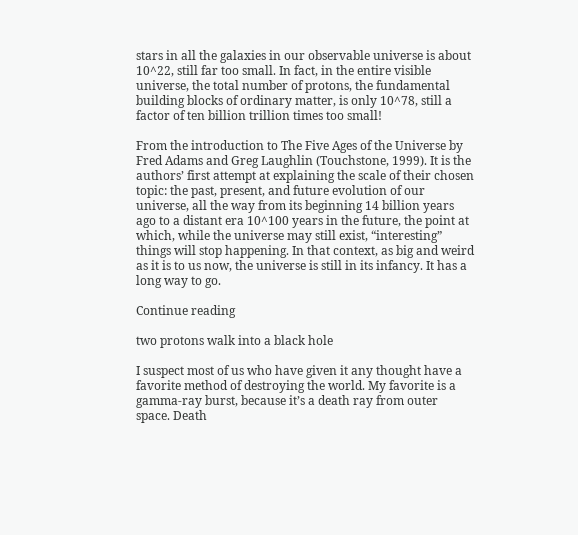stars in all the galaxies in our observable universe is about 10^22, still far too small. In fact, in the entire visible universe, the total number of protons, the fundamental building blocks of ordinary matter, is only 10^78, still a factor of ten billion trillion times too small!

From the introduction to The Five Ages of the Universe by Fred Adams and Greg Laughlin (Touchstone, 1999). It is the authors’ first attempt at explaining the scale of their chosen topic: the past, present, and future evolution of our universe, all the way from its beginning 14 billion years ago to a distant era 10^100 years in the future, the point at which, while the universe may still exist, “interesting” things will stop happening. In that context, as big and weird as it is to us now, the universe is still in its infancy. It has a long way to go.

Continue reading

two protons walk into a black hole

I suspect most of us who have given it any thought have a favorite method of destroying the world. My favorite is a gamma-ray burst, because it’s a death ray from outer space. Death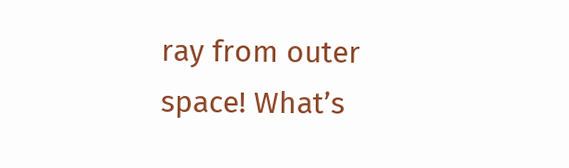ray from outer space! What’s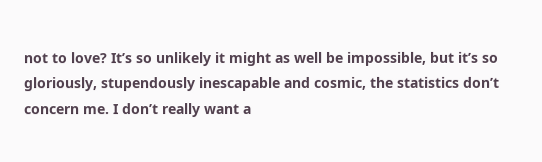not to love? It’s so unlikely it might as well be impossible, but it’s so gloriously, stupendously inescapable and cosmic, the statistics don’t concern me. I don’t really want a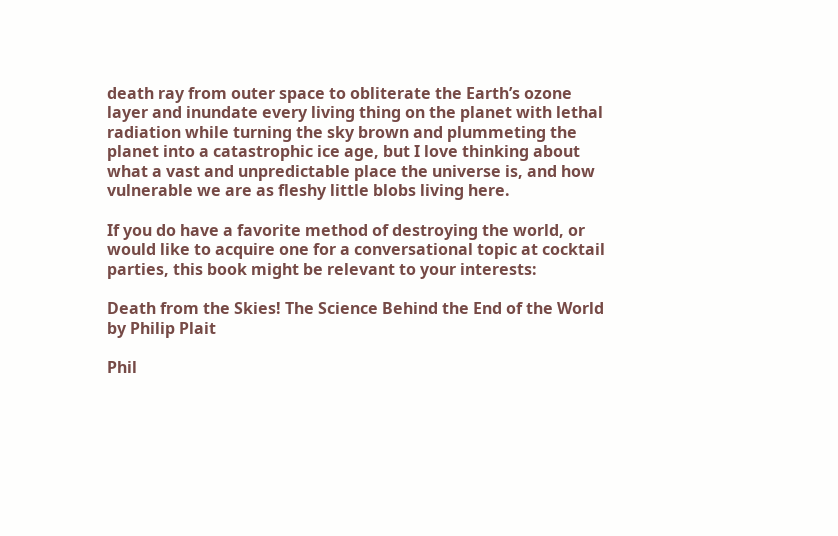death ray from outer space to obliterate the Earth’s ozone layer and inundate every living thing on the planet with lethal radiation while turning the sky brown and plummeting the planet into a catastrophic ice age, but I love thinking about what a vast and unpredictable place the universe is, and how vulnerable we are as fleshy little blobs living here.

If you do have a favorite method of destroying the world, or would like to acquire one for a conversational topic at cocktail parties, this book might be relevant to your interests:

Death from the Skies! The Science Behind the End of the World by Philip Plait

Phil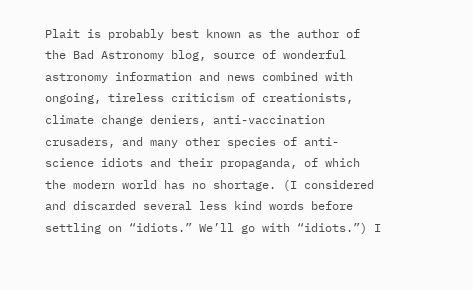Plait is probably best known as the author of the Bad Astronomy blog, source of wonderful astronomy information and news combined with ongoing, tireless criticism of creationists, climate change deniers, anti-vaccination crusaders, and many other species of anti-science idiots and their propaganda, of which the modern world has no shortage. (I considered and discarded several less kind words before settling on “idiots.” We’ll go with “idiots.”) I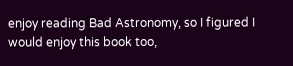enjoy reading Bad Astronomy, so I figured I would enjoy this book too,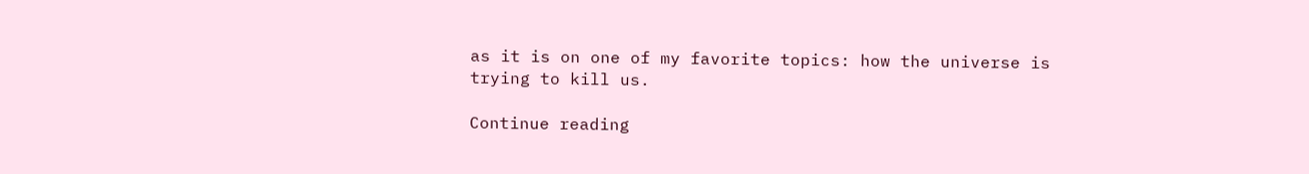as it is on one of my favorite topics: how the universe is trying to kill us.

Continue reading